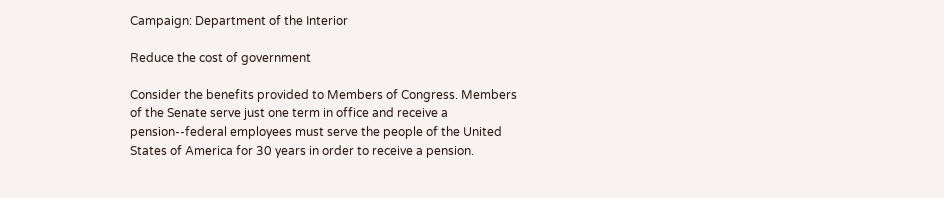Campaign: Department of the Interior

Reduce the cost of government

Consider the benefits provided to Members of Congress. Members of the Senate serve just one term in office and receive a pension--federal employees must serve the people of the United States of America for 30 years in order to receive a pension.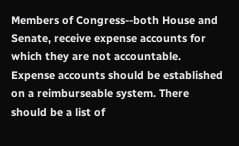Members of Congress--both House and Senate, receive expense accounts for which they are not accountable. Expense accounts should be established on a reimburseable system. There should be a list of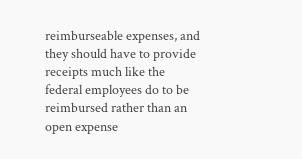reimburseable expenses, and they should have to provide receipts much like the federal employees do to be reimbursed rather than an open expense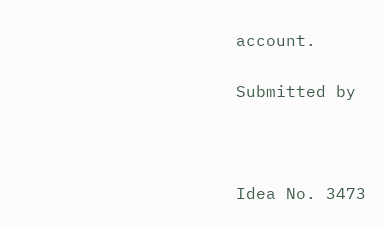account.

Submitted by



Idea No. 3473